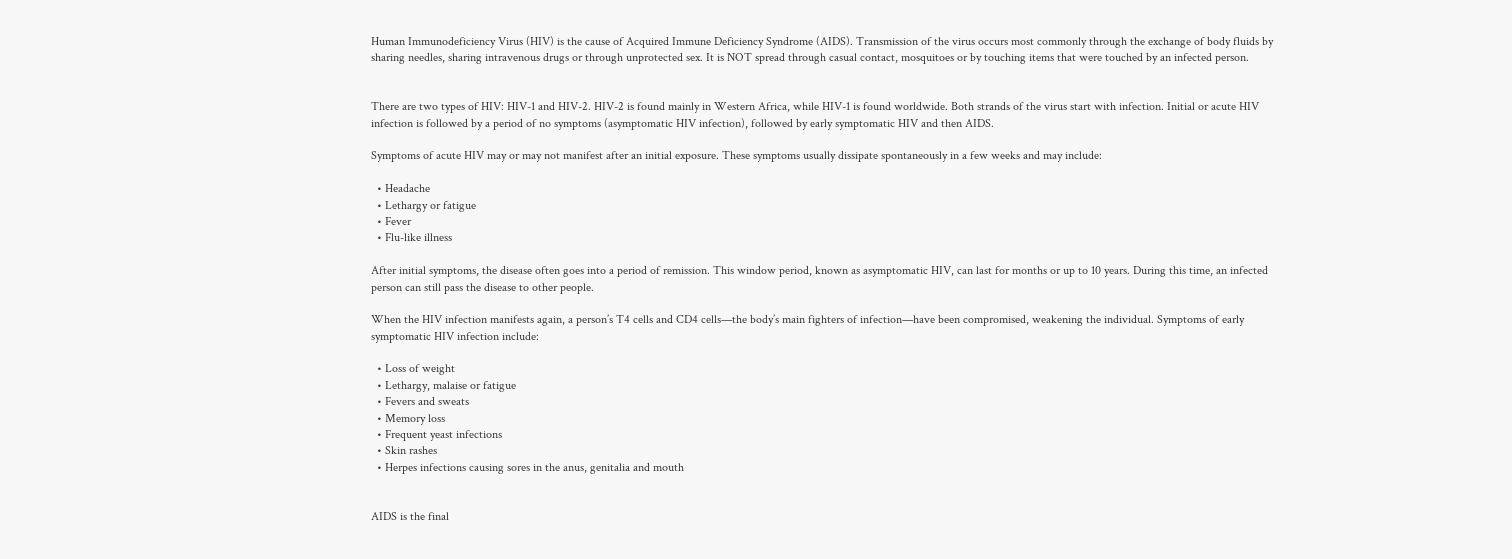Human Immunodeficiency Virus (HIV) is the cause of Acquired Immune Deficiency Syndrome (AIDS). Transmission of the virus occurs most commonly through the exchange of body fluids by sharing needles, sharing intravenous drugs or through unprotected sex. It is NOT spread through casual contact, mosquitoes or by touching items that were touched by an infected person.


There are two types of HIV: HIV-1 and HIV-2. HIV-2 is found mainly in Western Africa, while HIV-1 is found worldwide. Both strands of the virus start with infection. Initial or acute HIV infection is followed by a period of no symptoms (asymptomatic HIV infection), followed by early symptomatic HIV and then AIDS.

Symptoms of acute HIV may or may not manifest after an initial exposure. These symptoms usually dissipate spontaneously in a few weeks and may include:

  • Headache
  • Lethargy or fatigue
  • Fever
  • Flu-like illness

After initial symptoms, the disease often goes into a period of remission. This window period, known as asymptomatic HIV, can last for months or up to 10 years. During this time, an infected person can still pass the disease to other people.

When the HIV infection manifests again, a person’s T4 cells and CD4 cells—the body’s main fighters of infection—have been compromised, weakening the individual. Symptoms of early symptomatic HIV infection include:

  • Loss of weight
  • Lethargy, malaise or fatigue
  • Fevers and sweats
  • Memory loss
  • Frequent yeast infections
  • Skin rashes
  • Herpes infections causing sores in the anus, genitalia and mouth


AIDS is the final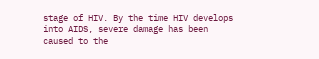stage of HIV. By the time HIV develops into AIDS, severe damage has been caused to the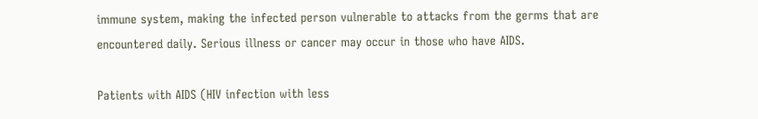immune system, making the infected person vulnerable to attacks from the germs that are encountered daily. Serious illness or cancer may occur in those who have AIDS.

Patients with AIDS (HIV infection with less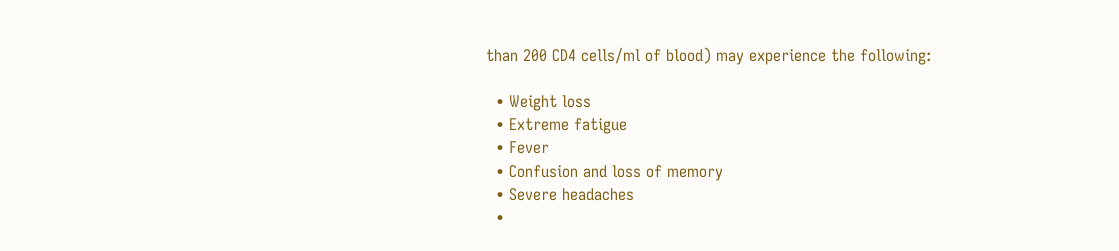than 200 CD4 cells/ml of blood) may experience the following:

  • Weight loss
  • Extreme fatigue
  • Fever
  • Confusion and loss of memory
  • Severe headaches
  •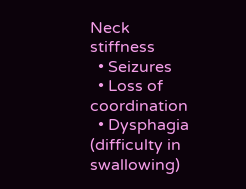Neck stiffness
  • Seizures
  • Loss of coordination
  • Dysphagia (difficulty in swallowing)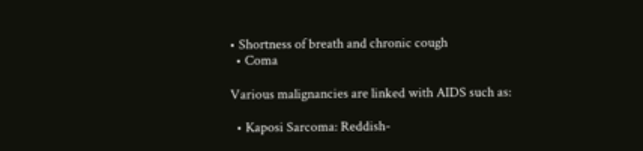• Shortness of breath and chronic cough
  • Coma

Various malignancies are linked with AIDS such as:

  • Kaposi Sarcoma: Reddish-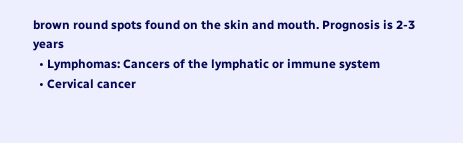brown round spots found on the skin and mouth. Prognosis is 2-3 years
  • Lymphomas: Cancers of the lymphatic or immune system
  • Cervical cancer